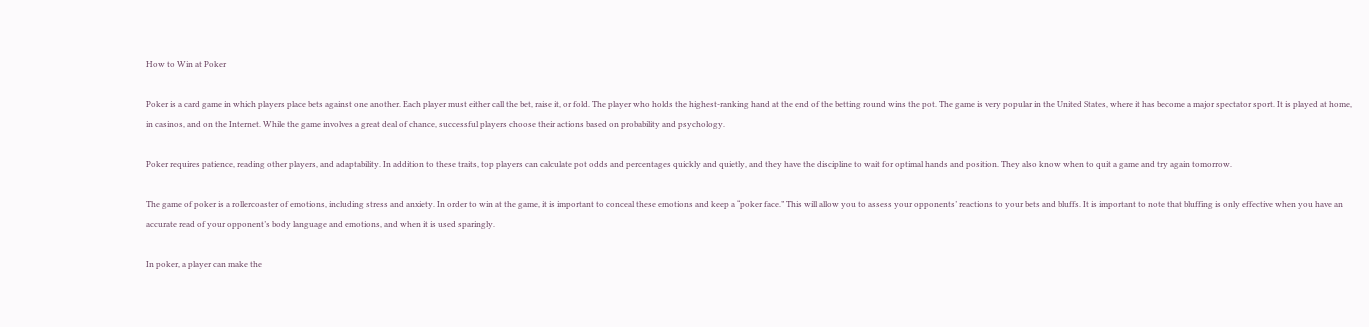How to Win at Poker

Poker is a card game in which players place bets against one another. Each player must either call the bet, raise it, or fold. The player who holds the highest-ranking hand at the end of the betting round wins the pot. The game is very popular in the United States, where it has become a major spectator sport. It is played at home, in casinos, and on the Internet. While the game involves a great deal of chance, successful players choose their actions based on probability and psychology.

Poker requires patience, reading other players, and adaptability. In addition to these traits, top players can calculate pot odds and percentages quickly and quietly, and they have the discipline to wait for optimal hands and position. They also know when to quit a game and try again tomorrow.

The game of poker is a rollercoaster of emotions, including stress and anxiety. In order to win at the game, it is important to conceal these emotions and keep a “poker face.” This will allow you to assess your opponents’ reactions to your bets and bluffs. It is important to note that bluffing is only effective when you have an accurate read of your opponent’s body language and emotions, and when it is used sparingly.

In poker, a player can make the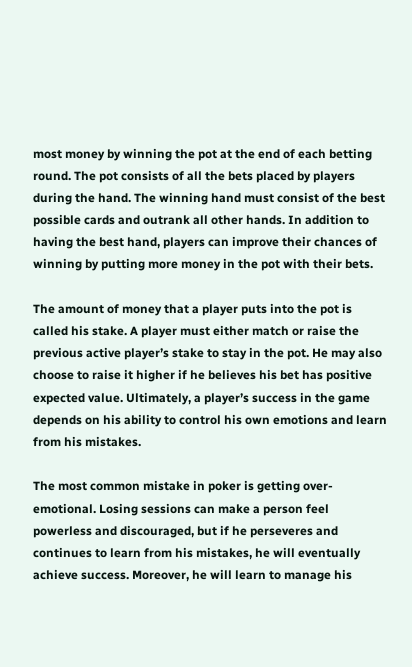most money by winning the pot at the end of each betting round. The pot consists of all the bets placed by players during the hand. The winning hand must consist of the best possible cards and outrank all other hands. In addition to having the best hand, players can improve their chances of winning by putting more money in the pot with their bets.

The amount of money that a player puts into the pot is called his stake. A player must either match or raise the previous active player’s stake to stay in the pot. He may also choose to raise it higher if he believes his bet has positive expected value. Ultimately, a player’s success in the game depends on his ability to control his own emotions and learn from his mistakes.

The most common mistake in poker is getting over-emotional. Losing sessions can make a person feel powerless and discouraged, but if he perseveres and continues to learn from his mistakes, he will eventually achieve success. Moreover, he will learn to manage his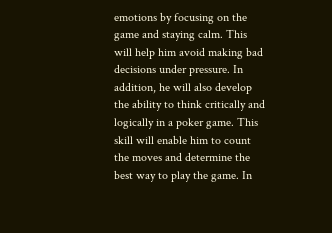emotions by focusing on the game and staying calm. This will help him avoid making bad decisions under pressure. In addition, he will also develop the ability to think critically and logically in a poker game. This skill will enable him to count the moves and determine the best way to play the game. In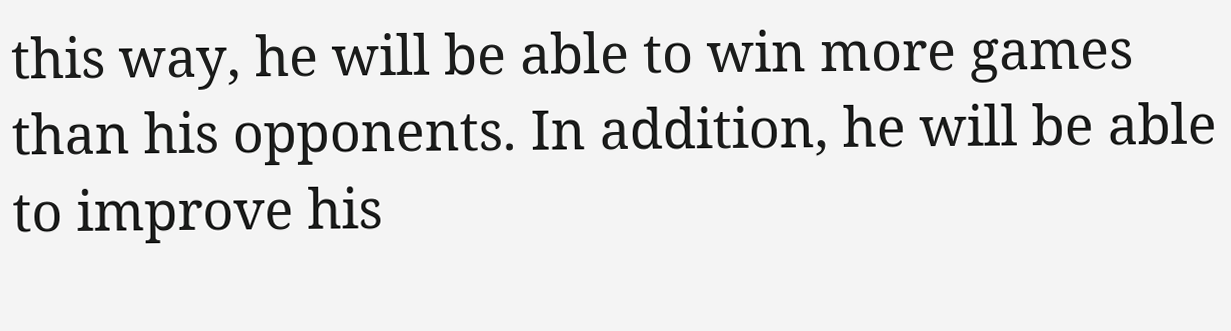this way, he will be able to win more games than his opponents. In addition, he will be able to improve his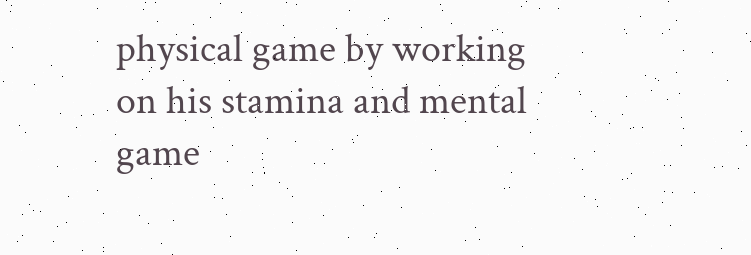physical game by working on his stamina and mental game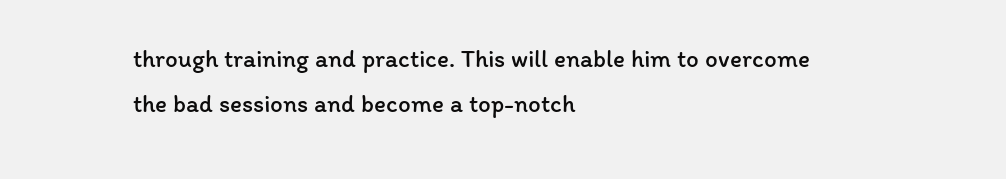through training and practice. This will enable him to overcome the bad sessions and become a top-notch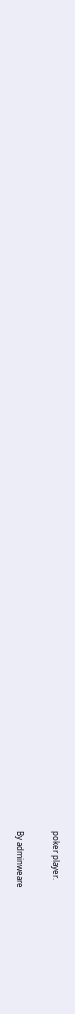poker player.

By adminweare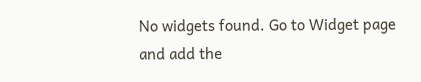No widgets found. Go to Widget page and add the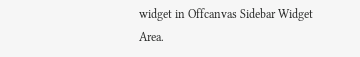widget in Offcanvas Sidebar Widget Area.